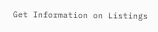Get Information on Listings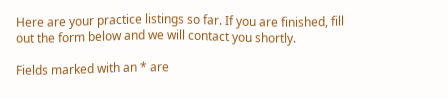Here are your practice listings so far. If you are finished, fill out the form below and we will contact you shortly.

Fields marked with an * are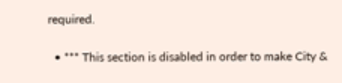required.

  • *** This section is disabled in order to make City &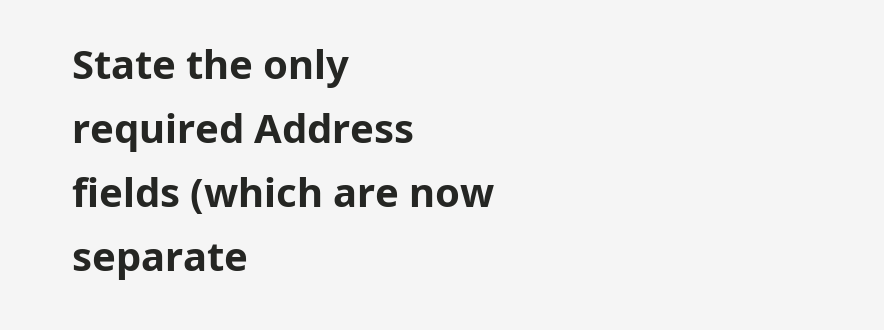State the only required Address fields (which are now separate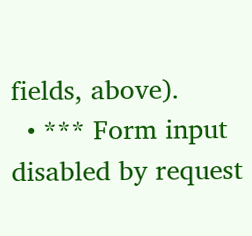fields, above).
  • *** Form input disabled by request